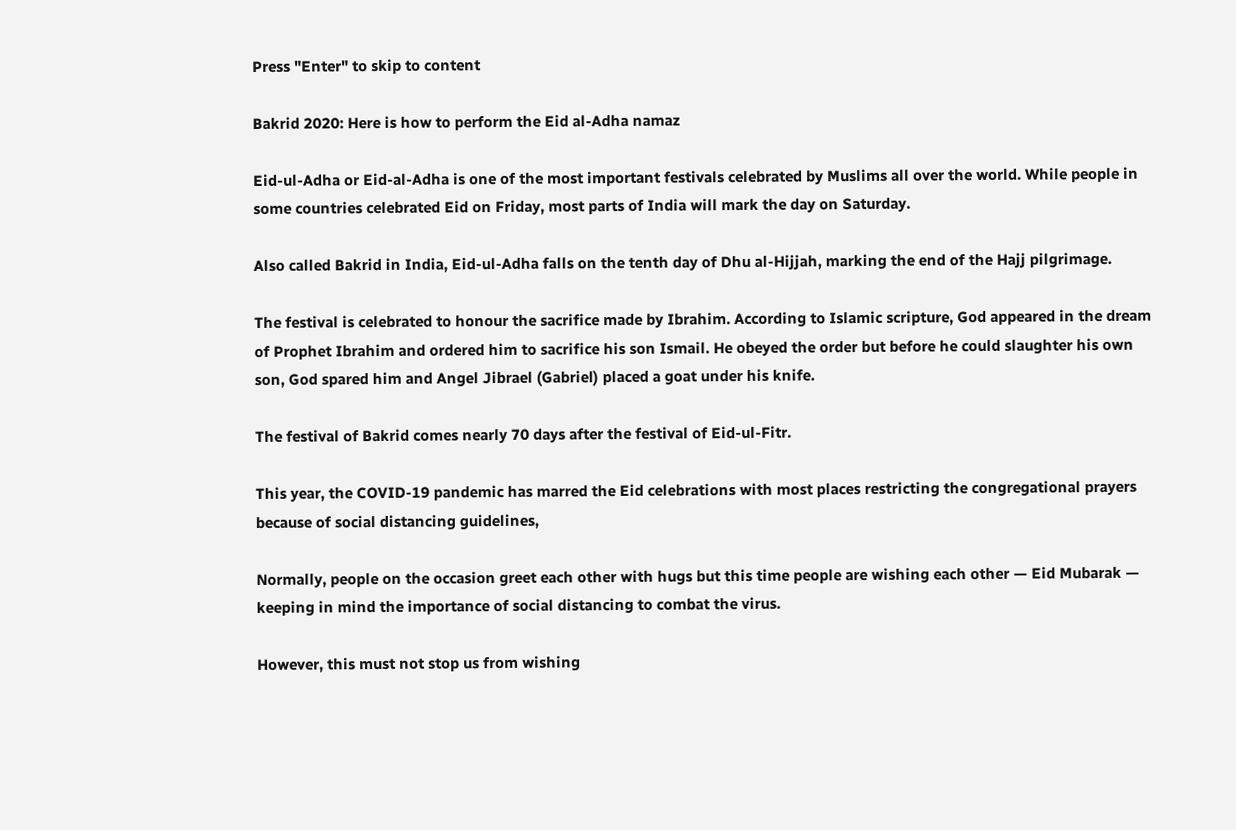Press "Enter" to skip to content

Bakrid 2020: Here is how to perform the Eid al-Adha namaz

Eid-ul-Adha or Eid-al-Adha is one of the most important festivals celebrated by Muslims all over the world. While people in some countries celebrated Eid on Friday, most parts of India will mark the day on Saturday.

Also called Bakrid in India, Eid-ul-Adha falls on the tenth day of Dhu al-Hijjah, marking the end of the Hajj pilgrimage.

The festival is celebrated to honour the sacrifice made by Ibrahim. According to Islamic scripture, God appeared in the dream of Prophet Ibrahim and ordered him to sacrifice his son Ismail. He obeyed the order but before he could slaughter his own son, God spared him and Angel Jibrael (Gabriel) placed a goat under his knife.

The festival of Bakrid comes nearly 70 days after the festival of Eid-ul-Fitr.

This year, the COVID-19 pandemic has marred the Eid celebrations with most places restricting the congregational prayers because of social distancing guidelines,

Normally, people on the occasion greet each other with hugs but this time people are wishing each other — Eid Mubarak — keeping in mind the importance of social distancing to combat the virus.

However, this must not stop us from wishing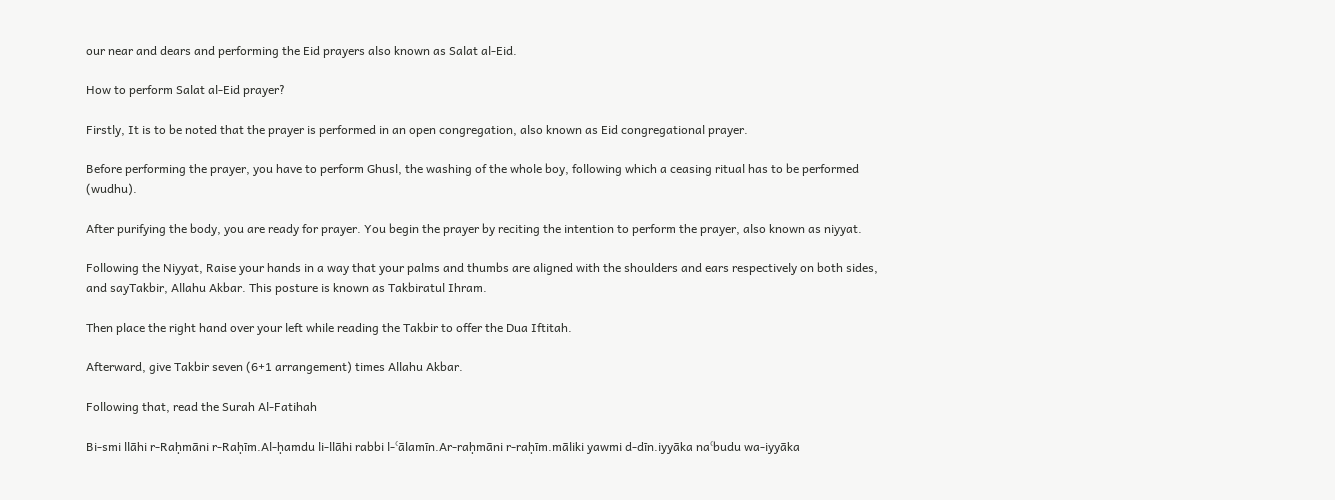our near and dears and performing the Eid prayers also known as Salat al-Eid.

How to perform Salat al-Eid prayer?

Firstly, It is to be noted that the prayer is performed in an open congregation, also known as Eid congregational prayer.

Before performing the prayer, you have to perform Ghusl, the washing of the whole boy, following which a ceasing ritual has to be performed (wudhu).

After purifying the body, you are ready for prayer. You begin the prayer by reciting the intention to perform the prayer, also known as niyyat.

Following the Niyyat, Raise your hands in a way that your palms and thumbs are aligned with the shoulders and ears respectively on both sides, and sayTakbir, Allahu Akbar. This posture is known as Takbiratul Ihram.

Then place the right hand over your left while reading the Takbir to offer the Dua Iftitah.

Afterward, give Takbir seven (6+1 arrangement) times Allahu Akbar.

Following that, read the Surah Al-Fatihah

Bi-smi llāhi r-Raḥmāni r-Raḥīm.Al-ḥamdu li-llāhi rabbi l-ʿālamīn.Ar-raḥmāni r-raḥīm.māliki yawmi d-dīn.iyyāka naʿbudu wa-iyyāka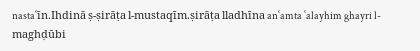nastaʿīn.Ihdinā ṣ-ṣirāṭa l-mustaqīm.ṣirāṭa lladhīna anʿamta ʿalayhim ghayri l-maghḍūbi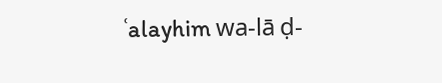ʿalayhim wa-lā ḍ-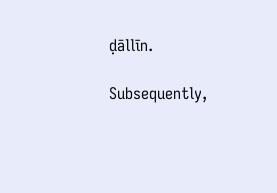ḍāllīn.

Subsequently,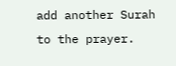add another Surah to the prayer.